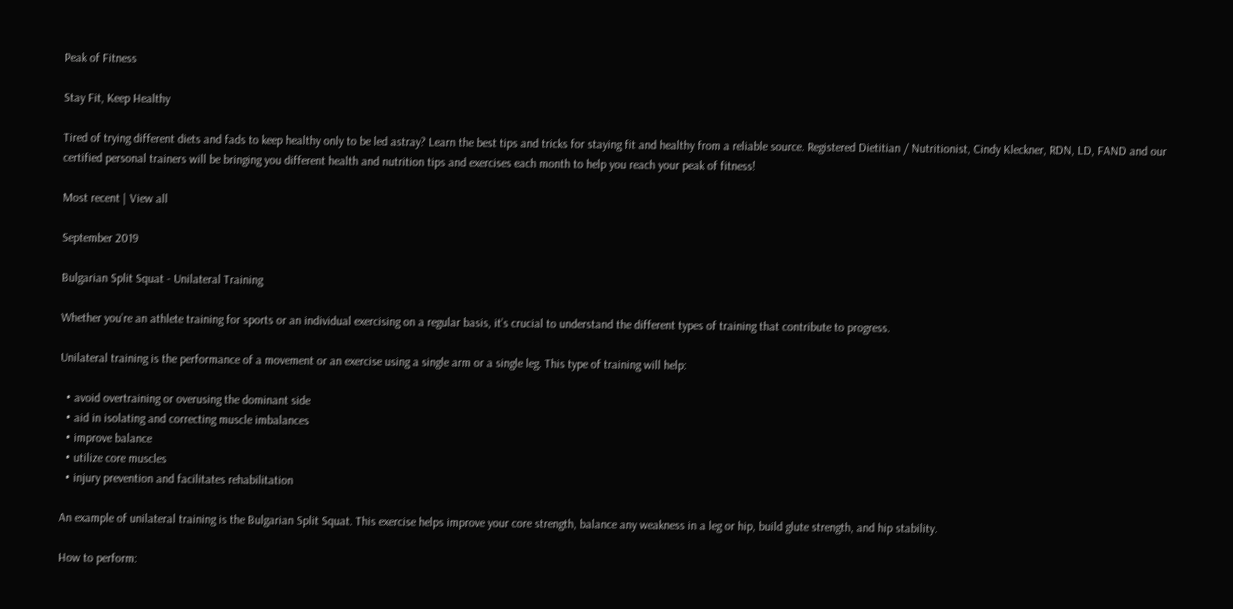Peak of Fitness

Stay Fit, Keep Healthy

Tired of trying different diets and fads to keep healthy only to be led astray? Learn the best tips and tricks for staying fit and healthy from a reliable source. Registered Dietitian / Nutritionist, Cindy Kleckner, RDN, LD, FAND and our certified personal trainers will be bringing you different health and nutrition tips and exercises each month to help you reach your peak of fitness!

Most recent | View all

September 2019

Bulgarian Split Squat - Unilateral Training

Whether you’re an athlete training for sports or an individual exercising on a regular basis, it’s crucial to understand the different types of training that contribute to progress.

Unilateral training is the performance of a movement or an exercise using a single arm or a single leg. This type of training will help:

  • avoid overtraining or overusing the dominant side
  • aid in isolating and correcting muscle imbalances
  • improve balance
  • utilize core muscles
  • injury prevention and facilitates rehabilitation

An example of unilateral training is the Bulgarian Split Squat. This exercise helps improve your core strength, balance any weakness in a leg or hip, build glute strength, and hip stability.

How to perform: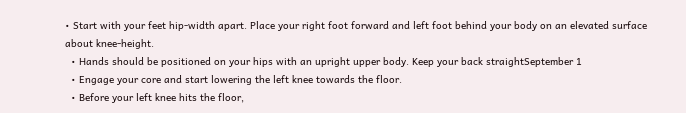• Start with your feet hip-width apart. Place your right foot forward and left foot behind your body on an elevated surface about knee-height.
  • Hands should be positioned on your hips with an upright upper body. Keep your back straightSeptember 1
  • Engage your core and start lowering the left knee towards the floor.
  • Before your left knee hits the floor,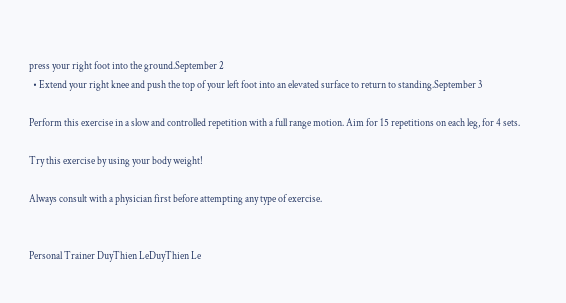press your right foot into the ground.September 2
  • Extend your right knee and push the top of your left foot into an elevated surface to return to standing.September 3

Perform this exercise in a slow and controlled repetition with a full range motion. Aim for 15 repetitions on each leg, for 4 sets.

Try this exercise by using your body weight!

Always consult with a physician first before attempting any type of exercise.


Personal Trainer DuyThien LeDuyThien Le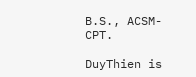B.S., ACSM-CPT.

DuyThien is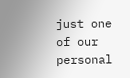just one of our personal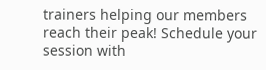trainers helping our members reach their peak! Schedule your session with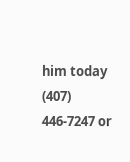him today (407) 446-7247 or